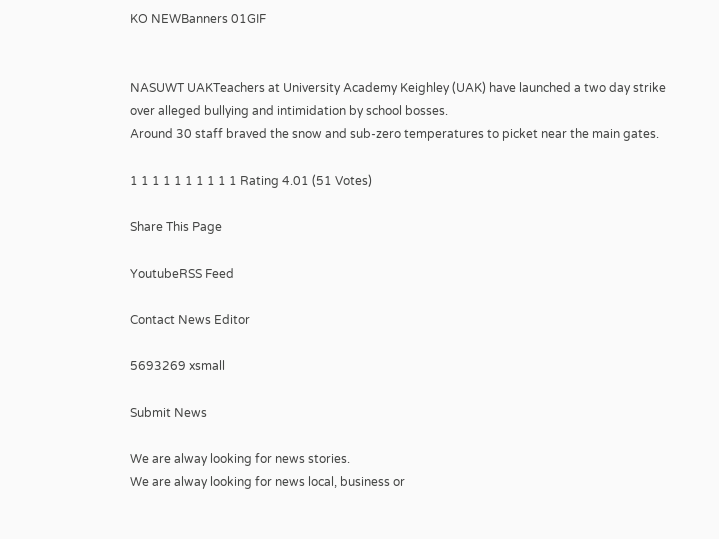KO NEWBanners 01GIF


NASUWT UAKTeachers at University Academy Keighley (UAK) have launched a two day strike over alleged bullying and intimidation by school bosses.
Around 30 staff braved the snow and sub-zero temperatures to picket near the main gates.

1 1 1 1 1 1 1 1 1 1 Rating 4.01 (51 Votes)

Share This Page

YoutubeRSS Feed

Contact News Editor

5693269 xsmall

Submit News

We are alway looking for news stories.
We are alway looking for news local, business or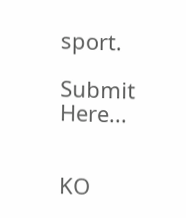sport.

Submit Here...


KO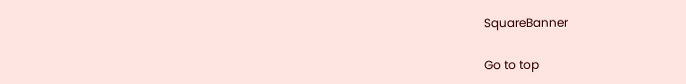SquareBanner

Go to top